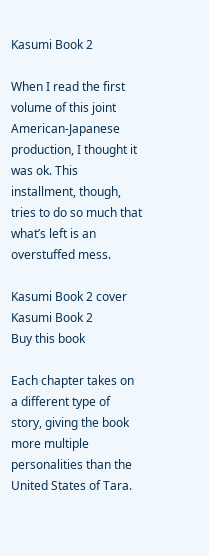Kasumi Book 2

When I read the first volume of this joint American-Japanese production, I thought it was ok. This installment, though, tries to do so much that what’s left is an overstuffed mess.

Kasumi Book 2 cover
Kasumi Book 2
Buy this book

Each chapter takes on a different type of story, giving the book more multiple personalities than the United States of Tara.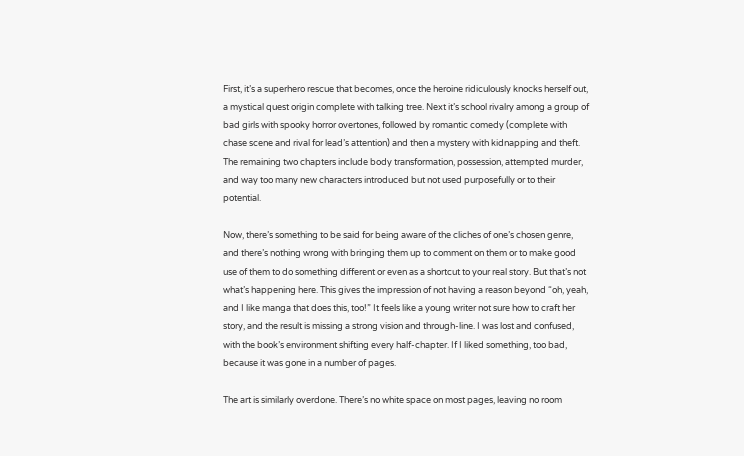First, it’s a superhero rescue that becomes, once the heroine ridiculously knocks herself out, a mystical quest origin complete with talking tree. Next it’s school rivalry among a group of bad girls with spooky horror overtones, followed by romantic comedy (complete with chase scene and rival for lead’s attention) and then a mystery with kidnapping and theft. The remaining two chapters include body transformation, possession, attempted murder, and way too many new characters introduced but not used purposefully or to their potential.

Now, there’s something to be said for being aware of the cliches of one’s chosen genre, and there’s nothing wrong with bringing them up to comment on them or to make good use of them to do something different or even as a shortcut to your real story. But that’s not what’s happening here. This gives the impression of not having a reason beyond “oh, yeah, and I like manga that does this, too!” It feels like a young writer not sure how to craft her story, and the result is missing a strong vision and through-line. I was lost and confused, with the book’s environment shifting every half-chapter. If I liked something, too bad, because it was gone in a number of pages.

The art is similarly overdone. There’s no white space on most pages, leaving no room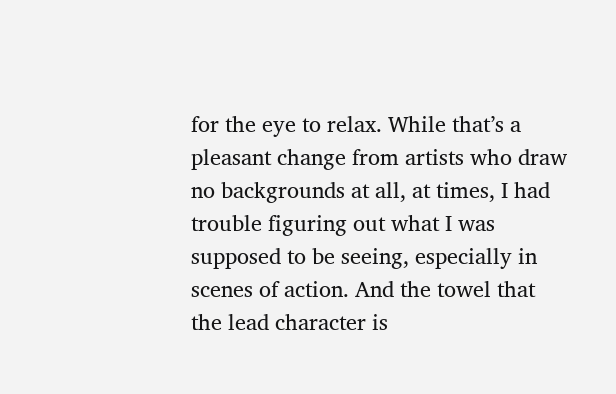for the eye to relax. While that’s a pleasant change from artists who draw no backgrounds at all, at times, I had trouble figuring out what I was supposed to be seeing, especially in scenes of action. And the towel that the lead character is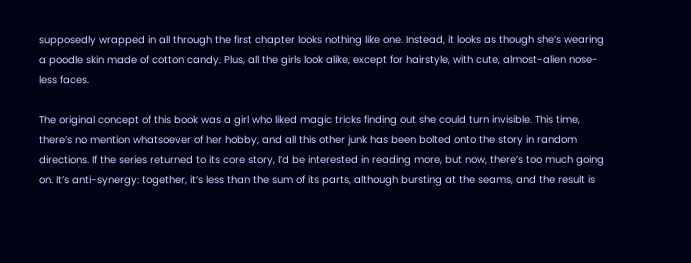supposedly wrapped in all through the first chapter looks nothing like one. Instead, it looks as though she’s wearing a poodle skin made of cotton candy. Plus, all the girls look alike, except for hairstyle, with cute, almost-alien nose-less faces.

The original concept of this book was a girl who liked magic tricks finding out she could turn invisible. This time, there’s no mention whatsoever of her hobby, and all this other junk has been bolted onto the story in random directions. If the series returned to its core story, I’d be interested in reading more, but now, there’s too much going on. It’s anti-synergy: together, it’s less than the sum of its parts, although bursting at the seams, and the result is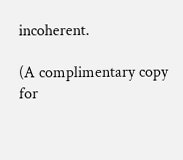incoherent.

(A complimentary copy for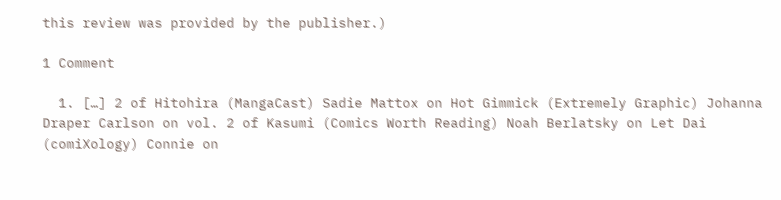this review was provided by the publisher.)

1 Comment

  1. […] 2 of Hitohira (MangaCast) Sadie Mattox on Hot Gimmick (Extremely Graphic) Johanna Draper Carlson on vol. 2 of Kasumi (Comics Worth Reading) Noah Berlatsky on Let Dai (comiXology) Connie on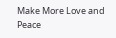Make More Love and Peace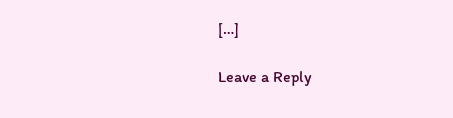[…]

Leave a Reply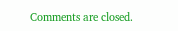Comments are closed.